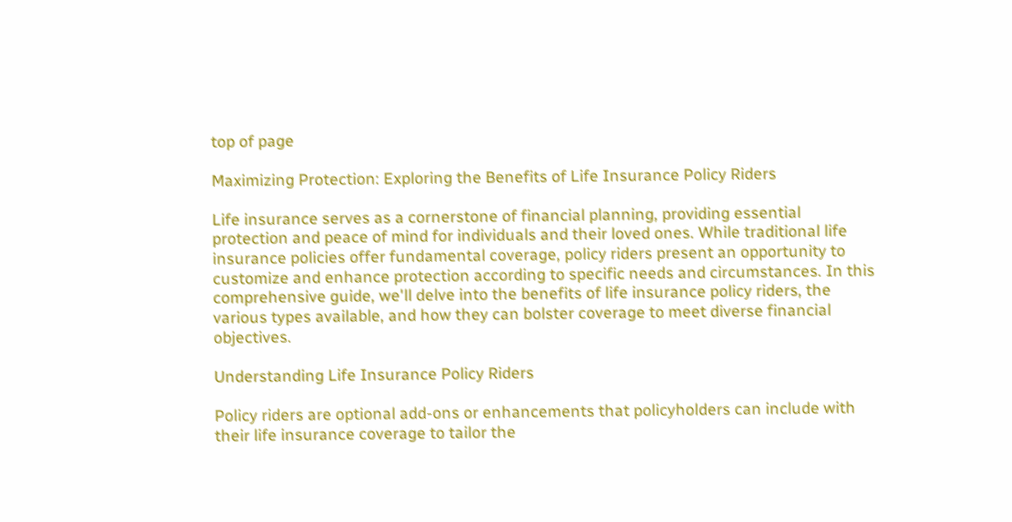top of page

Maximizing Protection: Exploring the Benefits of Life Insurance Policy Riders

Life insurance serves as a cornerstone of financial planning, providing essential protection and peace of mind for individuals and their loved ones. While traditional life insurance policies offer fundamental coverage, policy riders present an opportunity to customize and enhance protection according to specific needs and circumstances. In this comprehensive guide, we'll delve into the benefits of life insurance policy riders, the various types available, and how they can bolster coverage to meet diverse financial objectives.

Understanding Life Insurance Policy Riders

Policy riders are optional add-ons or enhancements that policyholders can include with their life insurance coverage to tailor the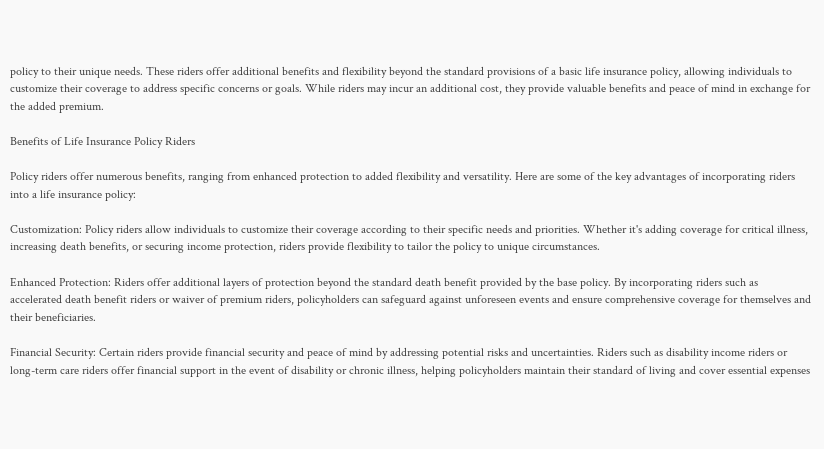policy to their unique needs. These riders offer additional benefits and flexibility beyond the standard provisions of a basic life insurance policy, allowing individuals to customize their coverage to address specific concerns or goals. While riders may incur an additional cost, they provide valuable benefits and peace of mind in exchange for the added premium.

Benefits of Life Insurance Policy Riders

Policy riders offer numerous benefits, ranging from enhanced protection to added flexibility and versatility. Here are some of the key advantages of incorporating riders into a life insurance policy:

Customization: Policy riders allow individuals to customize their coverage according to their specific needs and priorities. Whether it's adding coverage for critical illness, increasing death benefits, or securing income protection, riders provide flexibility to tailor the policy to unique circumstances.

Enhanced Protection: Riders offer additional layers of protection beyond the standard death benefit provided by the base policy. By incorporating riders such as accelerated death benefit riders or waiver of premium riders, policyholders can safeguard against unforeseen events and ensure comprehensive coverage for themselves and their beneficiaries.

Financial Security: Certain riders provide financial security and peace of mind by addressing potential risks and uncertainties. Riders such as disability income riders or long-term care riders offer financial support in the event of disability or chronic illness, helping policyholders maintain their standard of living and cover essential expenses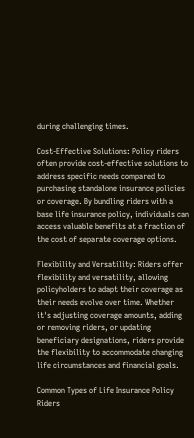during challenging times.

Cost-Effective Solutions: Policy riders often provide cost-effective solutions to address specific needs compared to purchasing standalone insurance policies or coverage. By bundling riders with a base life insurance policy, individuals can access valuable benefits at a fraction of the cost of separate coverage options.

Flexibility and Versatility: Riders offer flexibility and versatility, allowing policyholders to adapt their coverage as their needs evolve over time. Whether it's adjusting coverage amounts, adding or removing riders, or updating beneficiary designations, riders provide the flexibility to accommodate changing life circumstances and financial goals.

Common Types of Life Insurance Policy Riders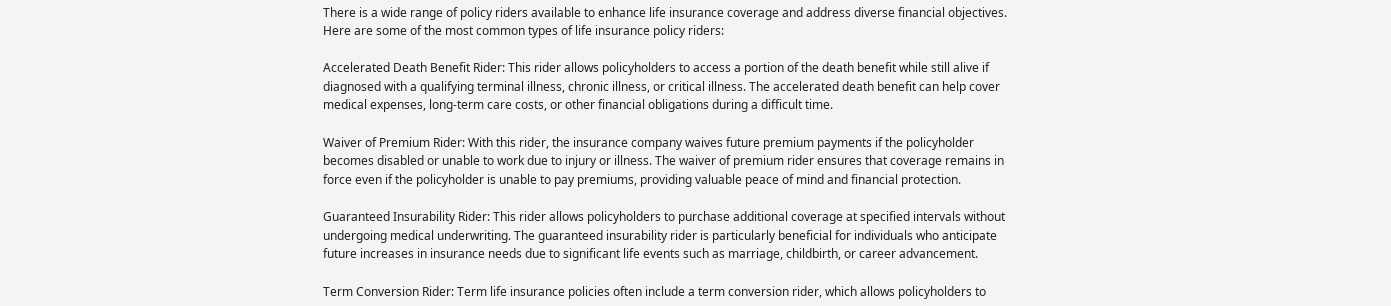There is a wide range of policy riders available to enhance life insurance coverage and address diverse financial objectives. Here are some of the most common types of life insurance policy riders:

Accelerated Death Benefit Rider: This rider allows policyholders to access a portion of the death benefit while still alive if diagnosed with a qualifying terminal illness, chronic illness, or critical illness. The accelerated death benefit can help cover medical expenses, long-term care costs, or other financial obligations during a difficult time.

Waiver of Premium Rider: With this rider, the insurance company waives future premium payments if the policyholder becomes disabled or unable to work due to injury or illness. The waiver of premium rider ensures that coverage remains in force even if the policyholder is unable to pay premiums, providing valuable peace of mind and financial protection.

Guaranteed Insurability Rider: This rider allows policyholders to purchase additional coverage at specified intervals without undergoing medical underwriting. The guaranteed insurability rider is particularly beneficial for individuals who anticipate future increases in insurance needs due to significant life events such as marriage, childbirth, or career advancement.

Term Conversion Rider: Term life insurance policies often include a term conversion rider, which allows policyholders to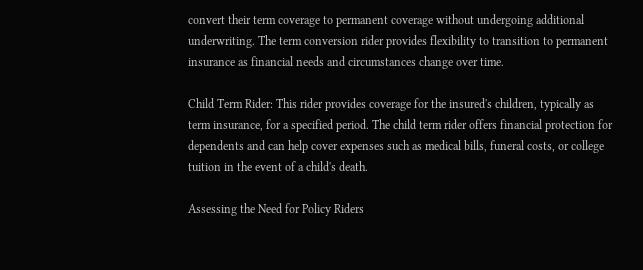convert their term coverage to permanent coverage without undergoing additional underwriting. The term conversion rider provides flexibility to transition to permanent insurance as financial needs and circumstances change over time.

Child Term Rider: This rider provides coverage for the insured's children, typically as term insurance, for a specified period. The child term rider offers financial protection for dependents and can help cover expenses such as medical bills, funeral costs, or college tuition in the event of a child's death.

Assessing the Need for Policy Riders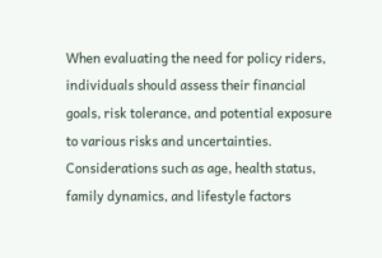When evaluating the need for policy riders, individuals should assess their financial goals, risk tolerance, and potential exposure to various risks and uncertainties. Considerations such as age, health status, family dynamics, and lifestyle factors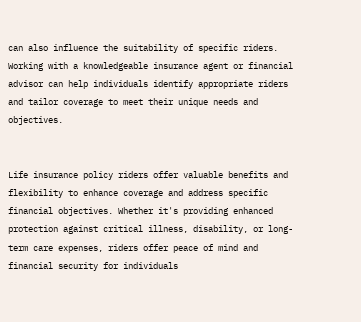can also influence the suitability of specific riders. Working with a knowledgeable insurance agent or financial advisor can help individuals identify appropriate riders and tailor coverage to meet their unique needs and objectives.


Life insurance policy riders offer valuable benefits and flexibility to enhance coverage and address specific financial objectives. Whether it's providing enhanced protection against critical illness, disability, or long-term care expenses, riders offer peace of mind and financial security for individuals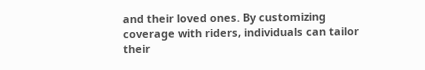and their loved ones. By customizing coverage with riders, individuals can tailor their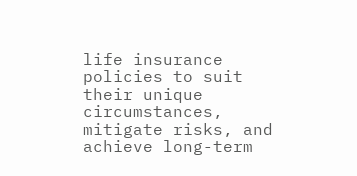life insurance policies to suit their unique circumstances, mitigate risks, and achieve long-term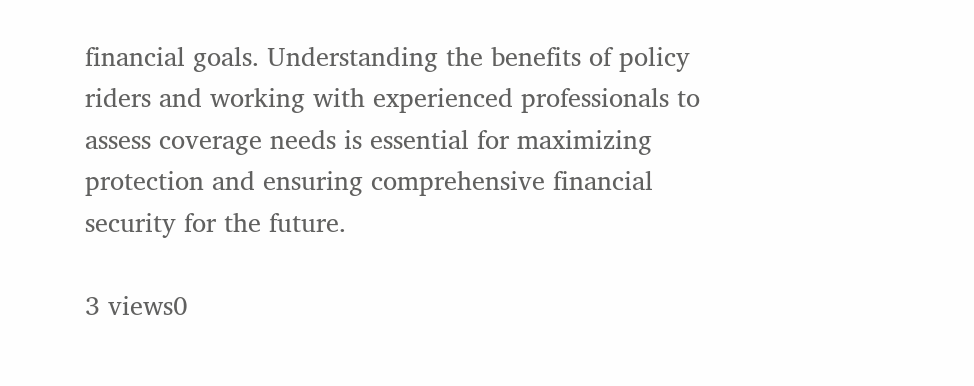financial goals. Understanding the benefits of policy riders and working with experienced professionals to assess coverage needs is essential for maximizing protection and ensuring comprehensive financial security for the future.

3 views0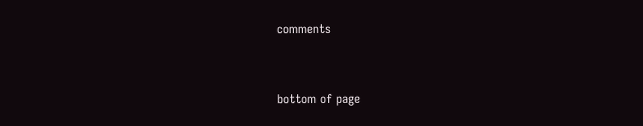comments


bottom of page